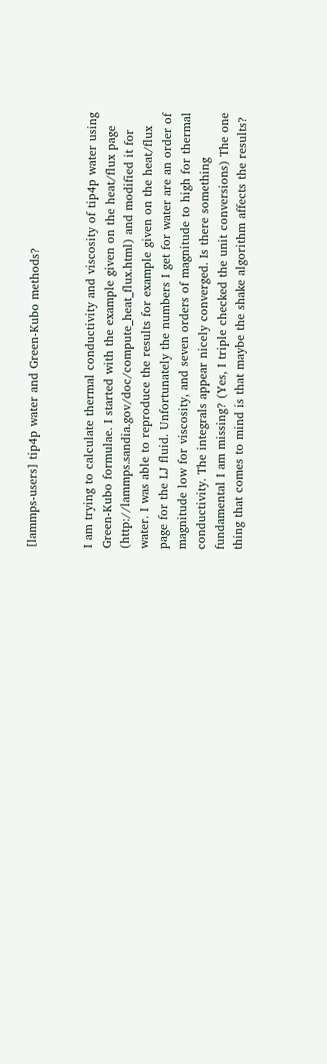[lammps-users] tip4p water and Green-Kubo methods?


I am trying to calculate thermal conductivity and viscosity of tip4p water using Green-Kubo formulae. I started with the example given on the heat/flux page (http://lammps.sandia.gov/doc/compute_heat_flux.html) and modified it for water. I was able to reproduce the results for example given on the heat/flux page for the LJ fluid. Unfortunately the numbers I get for water are an order of magnitude low for viscosity, and seven orders of magnitude to high for thermal conductivity. The integrals appear nicely converged. Is there something fundamental I am missing? (Yes, I triple checked the unit conversions) The one thing that comes to mind is that maybe the shake algorithm affects the results?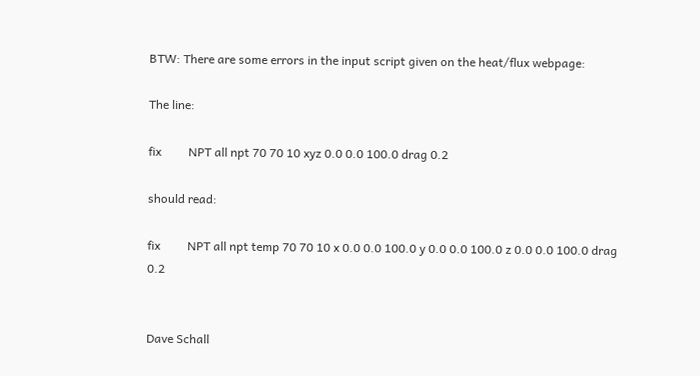BTW: There are some errors in the input script given on the heat/flux webpage:

The line:

fix         NPT all npt 70 70 10 xyz 0.0 0.0 100.0 drag 0.2

should read:

fix         NPT all npt temp 70 70 10 x 0.0 0.0 100.0 y 0.0 0.0 100.0 z 0.0 0.0 100.0 drag 0.2


Dave Schall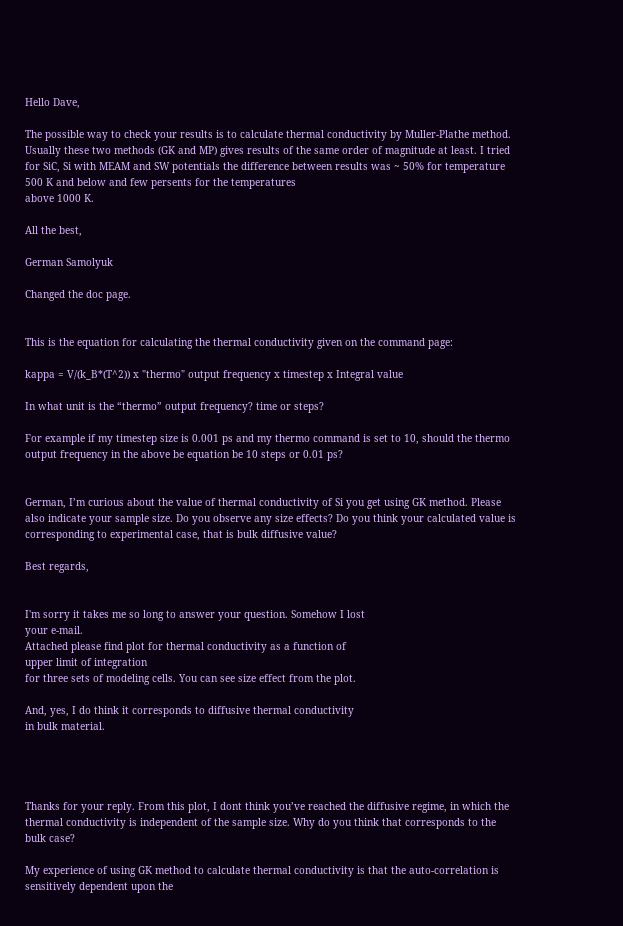Hello Dave,

The possible way to check your results is to calculate thermal conductivity by Muller-Plathe method. Usually these two methods (GK and MP) gives results of the same order of magnitude at least. I tried for SiC, Si with MEAM and SW potentials the difference between results was ~ 50% for temperature 500 K and below and few persents for the temperatures
above 1000 K.

All the best,

German Samolyuk

Changed the doc page.


This is the equation for calculating the thermal conductivity given on the command page:

kappa = V/(k_B*(T^2)) x "thermo" output frequency x timestep x Integral value

In what unit is the “thermo” output frequency? time or steps?

For example if my timestep size is 0.001 ps and my thermo command is set to 10, should the thermo output frequency in the above be equation be 10 steps or 0.01 ps?


German, I’m curious about the value of thermal conductivity of Si you get using GK method. Please also indicate your sample size. Do you observe any size effects? Do you think your calculated value is corresponding to experimental case, that is bulk diffusive value?

Best regards,


I'm sorry it takes me so long to answer your question. Somehow I lost
your e-mail.
Attached please find plot for thermal conductivity as a function of
upper limit of integration
for three sets of modeling cells. You can see size effect from the plot.

And, yes, I do think it corresponds to diffusive thermal conductivity
in bulk material.




Thanks for your reply. From this plot, I dont think you’ve reached the diffusive regime, in which the thermal conductivity is independent of the sample size. Why do you think that corresponds to the bulk case?

My experience of using GK method to calculate thermal conductivity is that the auto-correlation is sensitively dependent upon the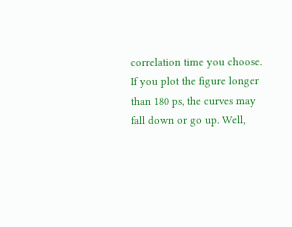correlation time you choose. If you plot the figure longer than 180 ps, the curves may fall down or go up. Well,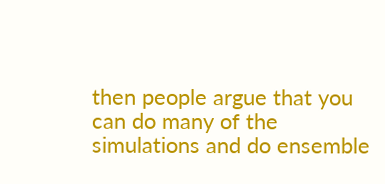then people argue that you can do many of the simulations and do ensemble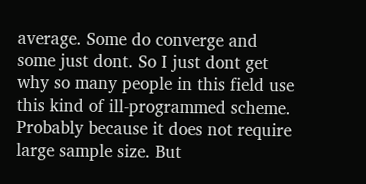average. Some do converge and some just dont. So I just dont get why so many people in this field use this kind of ill-programmed scheme. Probably because it does not require large sample size. But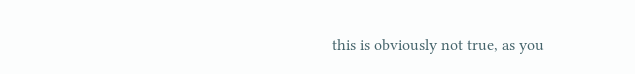this is obviously not true, as you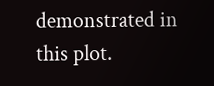demonstrated in this plot.